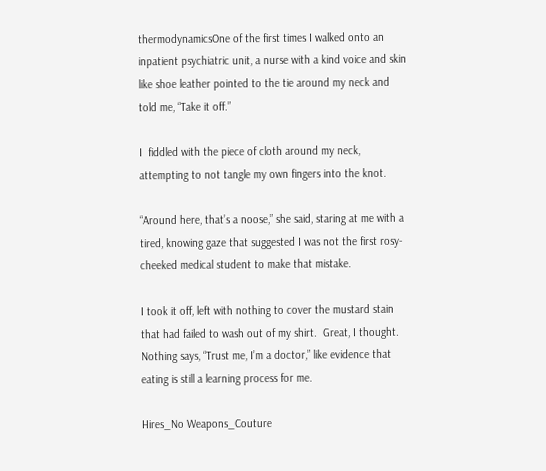thermodynamicsOne of the first times I walked onto an inpatient psychiatric unit, a nurse with a kind voice and skin like shoe leather pointed to the tie around my neck and told me, “Take it off.”

I  fiddled with the piece of cloth around my neck, attempting to not tangle my own fingers into the knot.

“Around here, that’s a noose,” she said, staring at me with a tired, knowing gaze that suggested I was not the first rosy-cheeked medical student to make that mistake.

I took it off, left with nothing to cover the mustard stain that had failed to wash out of my shirt.  Great, I thought.  Nothing says, “Trust me, I’m a doctor,” like evidence that eating is still a learning process for me.

Hires_No Weapons_Couture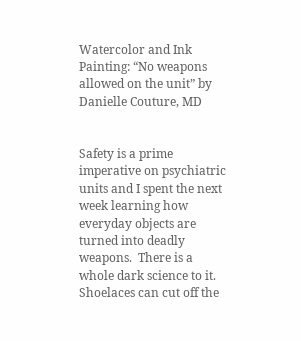Watercolor and Ink Painting: “No weapons allowed on the unit” by Danielle Couture, MD


Safety is a prime imperative on psychiatric units and I spent the next week learning how everyday objects are turned into deadly weapons.  There is a whole dark science to it.  Shoelaces can cut off the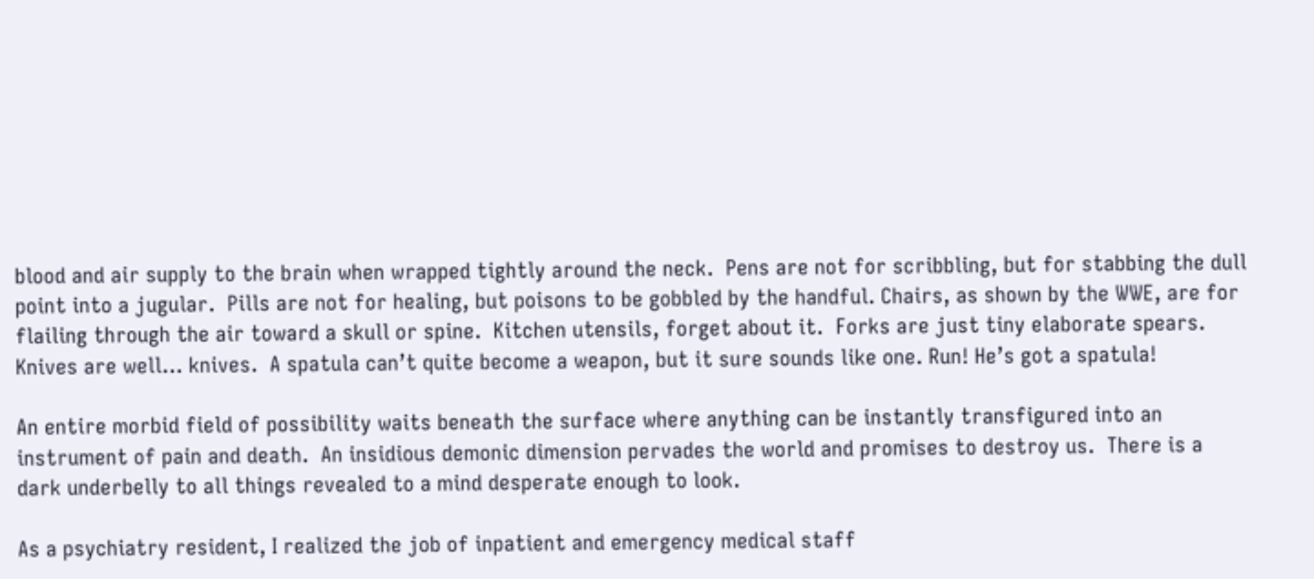blood and air supply to the brain when wrapped tightly around the neck.  Pens are not for scribbling, but for stabbing the dull point into a jugular.  Pills are not for healing, but poisons to be gobbled by the handful. Chairs, as shown by the WWE, are for flailing through the air toward a skull or spine.  Kitchen utensils, forget about it.  Forks are just tiny elaborate spears.  Knives are well… knives.  A spatula can’t quite become a weapon, but it sure sounds like one. Run! He’s got a spatula!

An entire morbid field of possibility waits beneath the surface where anything can be instantly transfigured into an instrument of pain and death.  An insidious demonic dimension pervades the world and promises to destroy us.  There is a dark underbelly to all things revealed to a mind desperate enough to look.

As a psychiatry resident, I realized the job of inpatient and emergency medical staff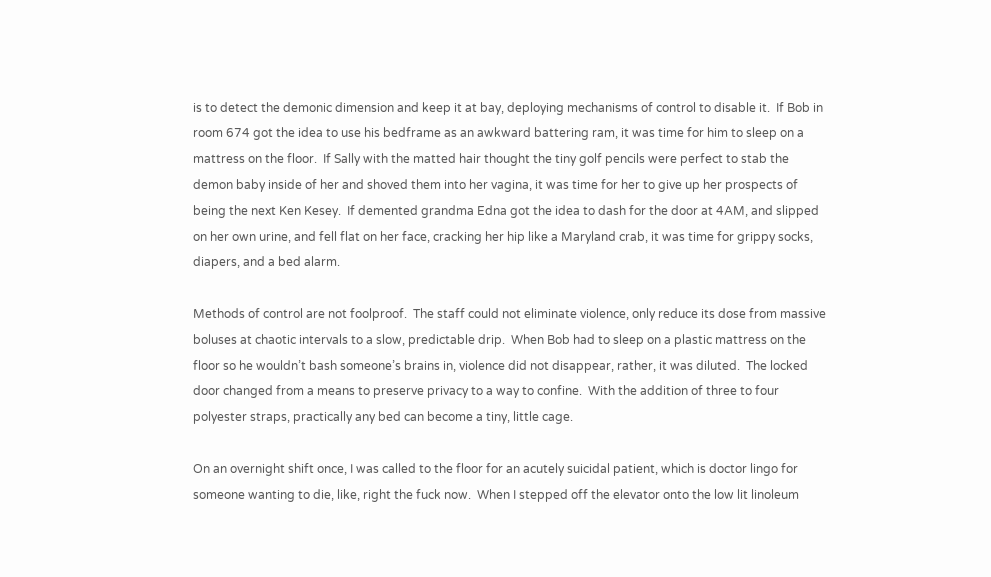is to detect the demonic dimension and keep it at bay, deploying mechanisms of control to disable it.  If Bob in room 674 got the idea to use his bedframe as an awkward battering ram, it was time for him to sleep on a mattress on the floor.  If Sally with the matted hair thought the tiny golf pencils were perfect to stab the demon baby inside of her and shoved them into her vagina, it was time for her to give up her prospects of being the next Ken Kesey.  If demented grandma Edna got the idea to dash for the door at 4AM, and slipped on her own urine, and fell flat on her face, cracking her hip like a Maryland crab, it was time for grippy socks, diapers, and a bed alarm.

Methods of control are not foolproof.  The staff could not eliminate violence, only reduce its dose from massive boluses at chaotic intervals to a slow, predictable drip.  When Bob had to sleep on a plastic mattress on the floor so he wouldn’t bash someone’s brains in, violence did not disappear, rather, it was diluted.  The locked door changed from a means to preserve privacy to a way to confine.  With the addition of three to four polyester straps, practically any bed can become a tiny, little cage.

On an overnight shift once, I was called to the floor for an acutely suicidal patient, which is doctor lingo for someone wanting to die, like, right the fuck now.  When I stepped off the elevator onto the low lit linoleum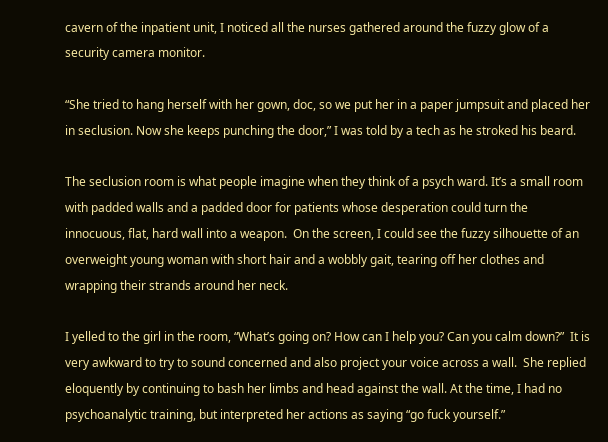cavern of the inpatient unit, I noticed all the nurses gathered around the fuzzy glow of a security camera monitor.

“She tried to hang herself with her gown, doc, so we put her in a paper jumpsuit and placed her in seclusion. Now she keeps punching the door,” I was told by a tech as he stroked his beard.

The seclusion room is what people imagine when they think of a psych ward. It’s a small room with padded walls and a padded door for patients whose desperation could turn the innocuous, flat, hard wall into a weapon.  On the screen, I could see the fuzzy silhouette of an overweight young woman with short hair and a wobbly gait, tearing off her clothes and wrapping their strands around her neck.

I yelled to the girl in the room, “What’s going on? How can I help you? Can you calm down?”  It is very awkward to try to sound concerned and also project your voice across a wall.  She replied eloquently by continuing to bash her limbs and head against the wall. At the time, I had no psychoanalytic training, but interpreted her actions as saying “go fuck yourself.”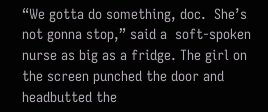“We gotta do something, doc.  She’s not gonna stop,” said a  soft-spoken nurse as big as a fridge. The girl on the screen punched the door and headbutted the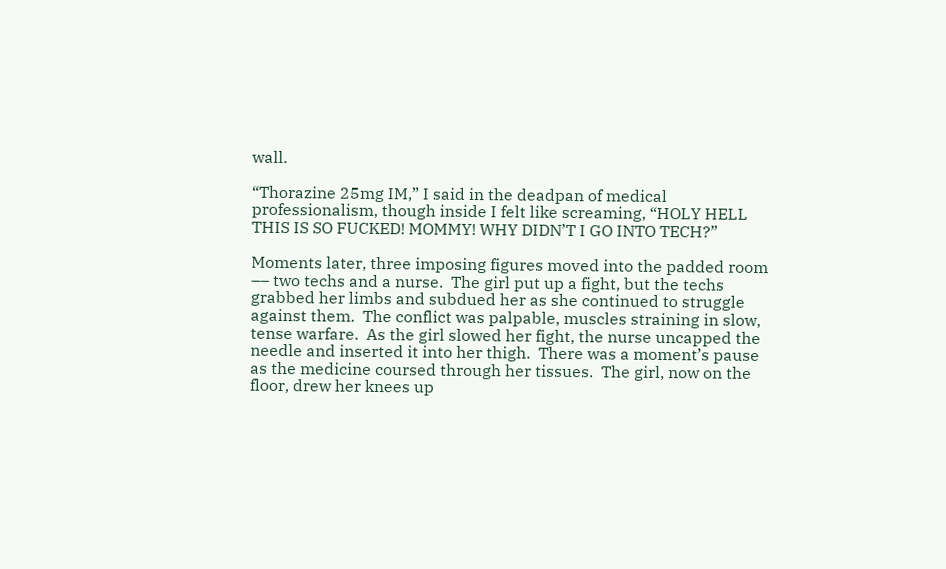wall.

“Thorazine 25mg IM,” I said in the deadpan of medical professionalism, though inside I felt like screaming, “HOLY HELL THIS IS SO FUCKED! MOMMY! WHY DIDN’T I GO INTO TECH?”

Moments later, three imposing figures moved into the padded room –– two techs and a nurse.  The girl put up a fight, but the techs grabbed her limbs and subdued her as she continued to struggle against them.  The conflict was palpable, muscles straining in slow, tense warfare.  As the girl slowed her fight, the nurse uncapped the needle and inserted it into her thigh.  There was a moment’s pause as the medicine coursed through her tissues.  The girl, now on the floor, drew her knees up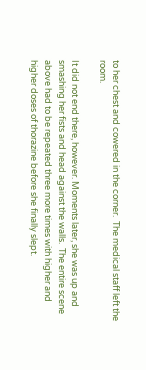to her chest and cowered in the corner.  The medical staff left the room.

It did not end there, however. Moments later, she was up and smashing her fists and head against the walls.  The entire scene above had to be repeated three more times with higher and higher doses of thorazine before she finally slept.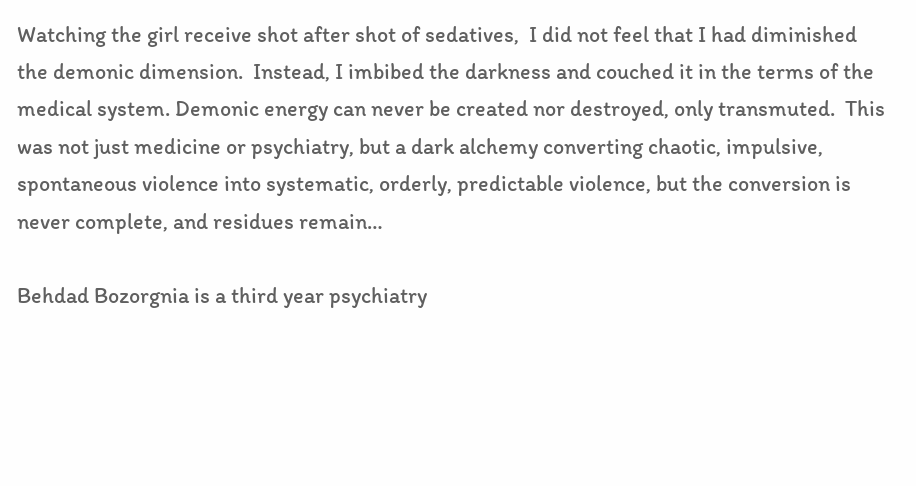Watching the girl receive shot after shot of sedatives,  I did not feel that I had diminished the demonic dimension.  Instead, I imbibed the darkness and couched it in the terms of the medical system. Demonic energy can never be created nor destroyed, only transmuted.  This was not just medicine or psychiatry, but a dark alchemy converting chaotic, impulsive, spontaneous violence into systematic, orderly, predictable violence, but the conversion is never complete, and residues remain…

Behdad Bozorgnia is a third year psychiatry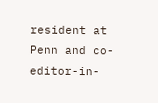resident at Penn and co-editor-in-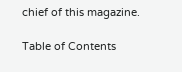chief of this magazine.

Table of Contents